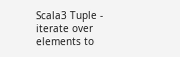Scala3 Tuple - iterate over elements to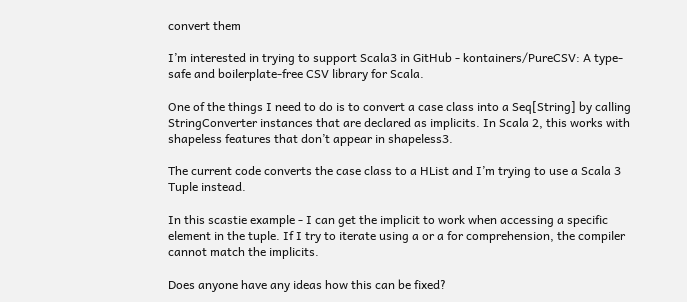convert them

I’m interested in trying to support Scala3 in GitHub - kontainers/PureCSV: A type-safe and boilerplate-free CSV library for Scala.

One of the things I need to do is to convert a case class into a Seq[String] by calling StringConverter instances that are declared as implicits. In Scala 2, this works with shapeless features that don’t appear in shapeless3.

The current code converts the case class to a HList and I’m trying to use a Scala 3 Tuple instead.

In this scastie example - I can get the implicit to work when accessing a specific element in the tuple. If I try to iterate using a or a for comprehension, the compiler cannot match the implicits.

Does anyone have any ideas how this can be fixed?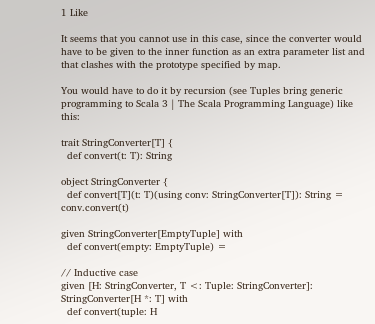1 Like

It seems that you cannot use in this case, since the converter would have to be given to the inner function as an extra parameter list and that clashes with the prototype specified by map.

You would have to do it by recursion (see Tuples bring generic programming to Scala 3 | The Scala Programming Language) like this:

trait StringConverter[T] {
  def convert(t: T): String

object StringConverter {
  def convert[T](t: T)(using conv: StringConverter[T]): String = conv.convert(t)

given StringConverter[EmptyTuple] with
  def convert(empty: EmptyTuple) =

// Inductive case
given [H: StringConverter, T <: Tuple: StringConverter]: StringConverter[H *: T] with
  def convert(tuple: H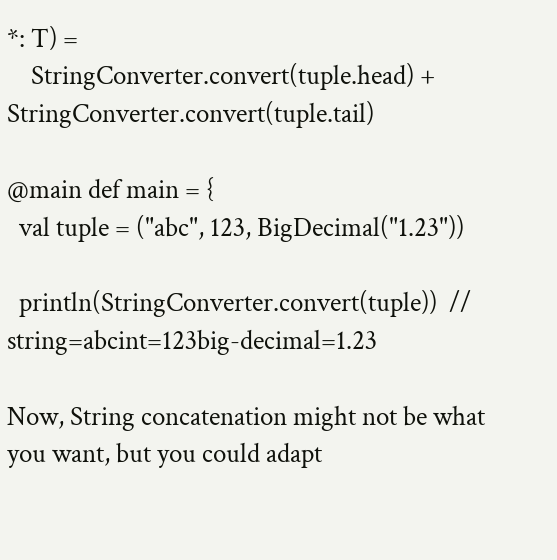*: T) =
    StringConverter.convert(tuple.head) + StringConverter.convert(tuple.tail)

@main def main = {
  val tuple = ("abc", 123, BigDecimal("1.23"))

  println(StringConverter.convert(tuple))  // string=abcint=123big-decimal=1.23

Now, String concatenation might not be what you want, but you could adapt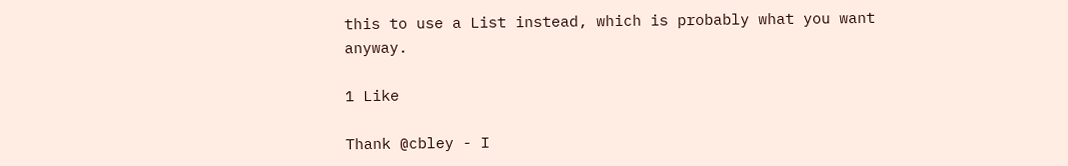this to use a List instead, which is probably what you want anyway.

1 Like

Thank @cbley - I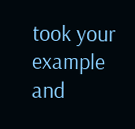took your example and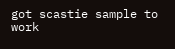got scastie sample to work